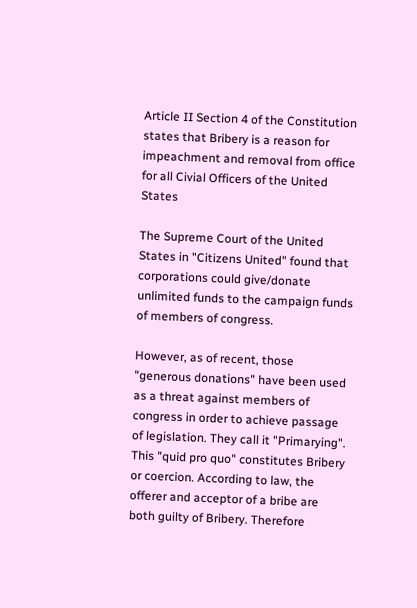Article II Section 4 of the Constitution states that Bribery is a reason for impeachment and removal from office for all Civial Officers of the United States

The Supreme Court of the United States in "Citizens United" found that corporations could give/donate unlimited funds to the campaign funds of members of congress.

However, as of recent, those "generous donations" have been used as a threat against members of congress in order to achieve passage of legislation. They call it "Primarying". This "quid pro quo" constitutes Bribery or coercion. According to law, the offerer and acceptor of a bribe are both guilty of Bribery. Therefore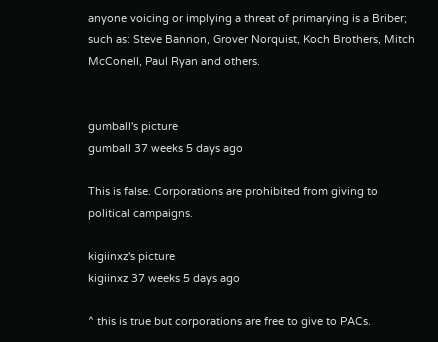anyone voicing or implying a threat of primarying is a Briber; such as: Steve Bannon, Grover Norquist, Koch Brothers, Mitch McConell, Paul Ryan and others.


gumball's picture
gumball 37 weeks 5 days ago

This is false. Corporations are prohibited from giving to political campaigns.

kigiinxz's picture
kigiinxz 37 weeks 5 days ago

^ this is true but corporations are free to give to PACs.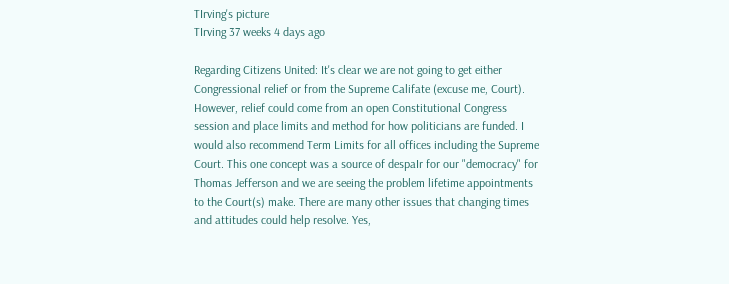TIrving's picture
TIrving 37 weeks 4 days ago

Regarding Citizens United: It's clear we are not going to get either Congressional relief or from the Supreme Califate (excuse me, Court). However, relief could come from an open Constitutional Congress session and place limits and method for how politicians are funded. I would also recommend Term Limits for all offices including the Supreme Court. This one concept was a source of despaIr for our "democracy" for Thomas Jefferson and we are seeing the problem lifetime appointments to the Court(s) make. There are many other issues that changing times and attitudes could help resolve. Yes,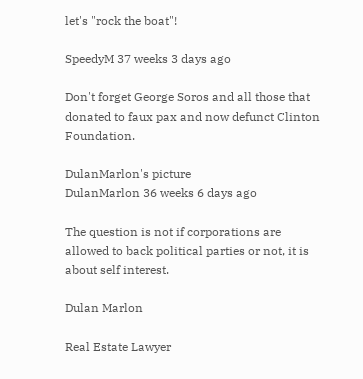let's "rock the boat"!

SpeedyM 37 weeks 3 days ago

Don't forget George Soros and all those that donated to faux pax and now defunct Clinton Foundation.

DulanMarlon's picture
DulanMarlon 36 weeks 6 days ago

The question is not if corporations are allowed to back political parties or not, it is about self interest.

Dulan Marlon

Real Estate Lawyer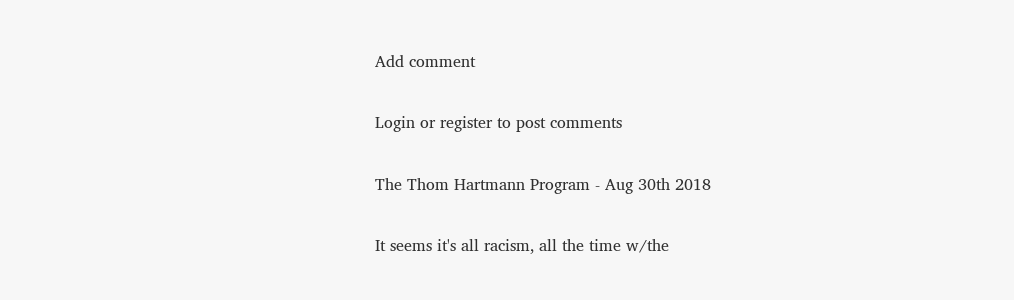Add comment

Login or register to post comments

The Thom Hartmann Program - Aug 30th 2018

It seems it's all racism, all the time w/the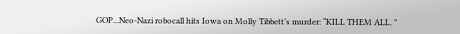GOP...Neo-Nazi robocall hits Iowa on Molly Tibbett’s murder: “KILL THEM ALL. ”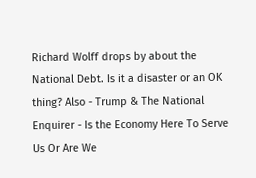Richard Wolff drops by about the National Debt. Is it a disaster or an OK thing? Also - Trump & The National Enquirer - Is the Economy Here To Serve Us Or Are We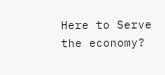Here to Serve the economy?